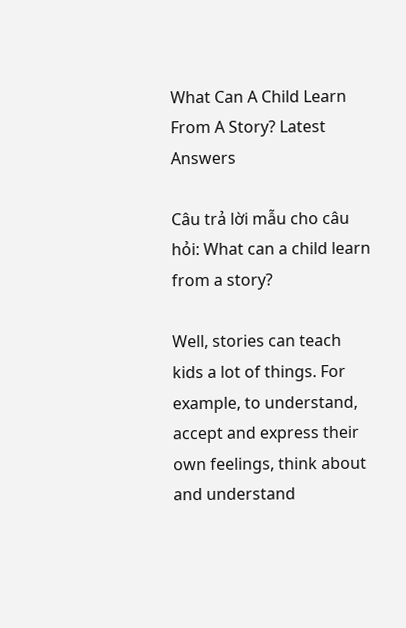What Can A Child Learn From A Story? Latest Answers

Câu trả lời mẫu cho câu hỏi: What can a child learn from a story?

Well, stories can teach kids a lot of things. For example, to understand, accept and express their own feelings, think about and understand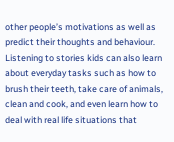other people’s motivations as well as predict their thoughts and behaviour. Listening to stories kids can also learn about everyday tasks such as how to brush their teeth, take care of animals, clean and cook, and even learn how to deal with real life situations that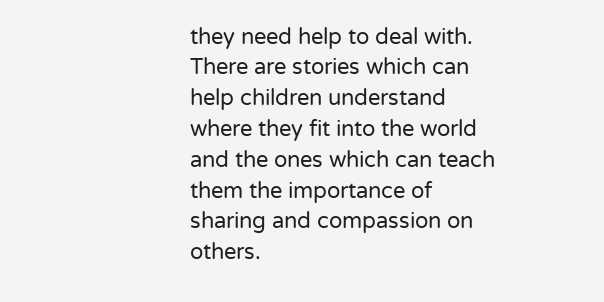they need help to deal with. There are stories which can help children understand where they fit into the world and the ones which can teach them the importance of sharing and compassion on others.